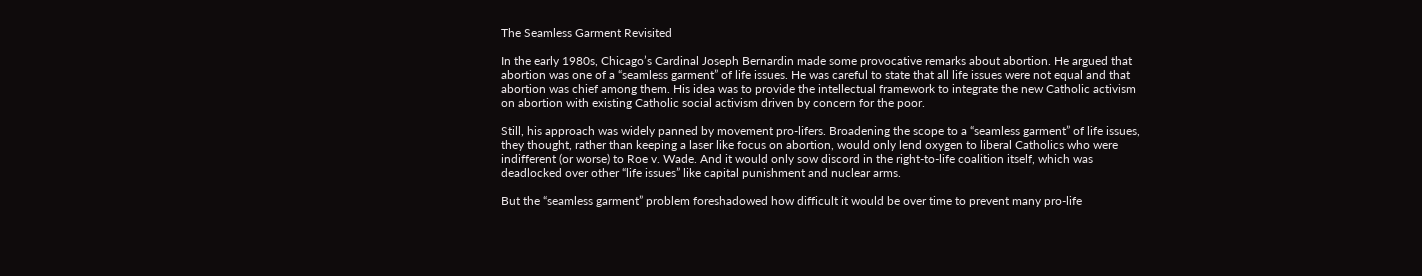The Seamless Garment Revisited

In the early 1980s, Chicago’s Cardinal Joseph Bernardin made some provocative remarks about abortion. He argued that abortion was one of a “seamless garment” of life issues. He was careful to state that all life issues were not equal and that abortion was chief among them. His idea was to provide the intellectual framework to integrate the new Catholic activism on abortion with existing Catholic social activism driven by concern for the poor.

Still, his approach was widely panned by movement pro-lifers. Broadening the scope to a “seamless garment” of life issues, they thought, rather than keeping a laser like focus on abortion, would only lend oxygen to liberal Catholics who were indifferent (or worse) to Roe v. Wade. And it would only sow discord in the right-to-life coalition itself, which was deadlocked over other “life issues” like capital punishment and nuclear arms.

But the “seamless garment” problem foreshadowed how difficult it would be over time to prevent many pro-life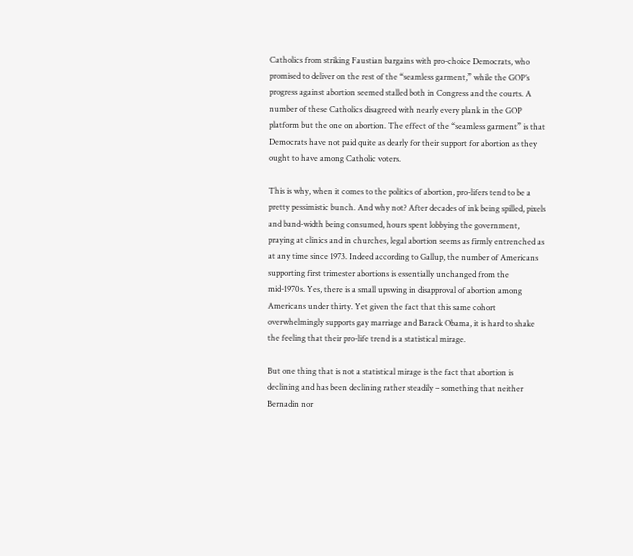Catholics from striking Faustian bargains with pro-choice Democrats, who promised to deliver on the rest of the “seamless garment,” while the GOP’s progress against abortion seemed stalled both in Congress and the courts. A number of these Catholics disagreed with nearly every plank in the GOP platform but the one on abortion. The effect of the “seamless garment” is that Democrats have not paid quite as dearly for their support for abortion as they ought to have among Catholic voters.

This is why, when it comes to the politics of abortion, pro-lifers tend to be a pretty pessimistic bunch. And why not? After decades of ink being spilled, pixels and band-width being consumed, hours spent lobbying the government, praying at clinics and in churches, legal abortion seems as firmly entrenched as at any time since 1973. Indeed according to Gallup, the number of Americans supporting first trimester abortions is essentially unchanged from the mid-1970s. Yes, there is a small upswing in disapproval of abortion among Americans under thirty. Yet given the fact that this same cohort overwhelmingly supports gay marriage and Barack Obama, it is hard to shake the feeling that their pro-life trend is a statistical mirage.

But one thing that is not a statistical mirage is the fact that abortion is declining and has been declining rather steadily – something that neither Bernadin nor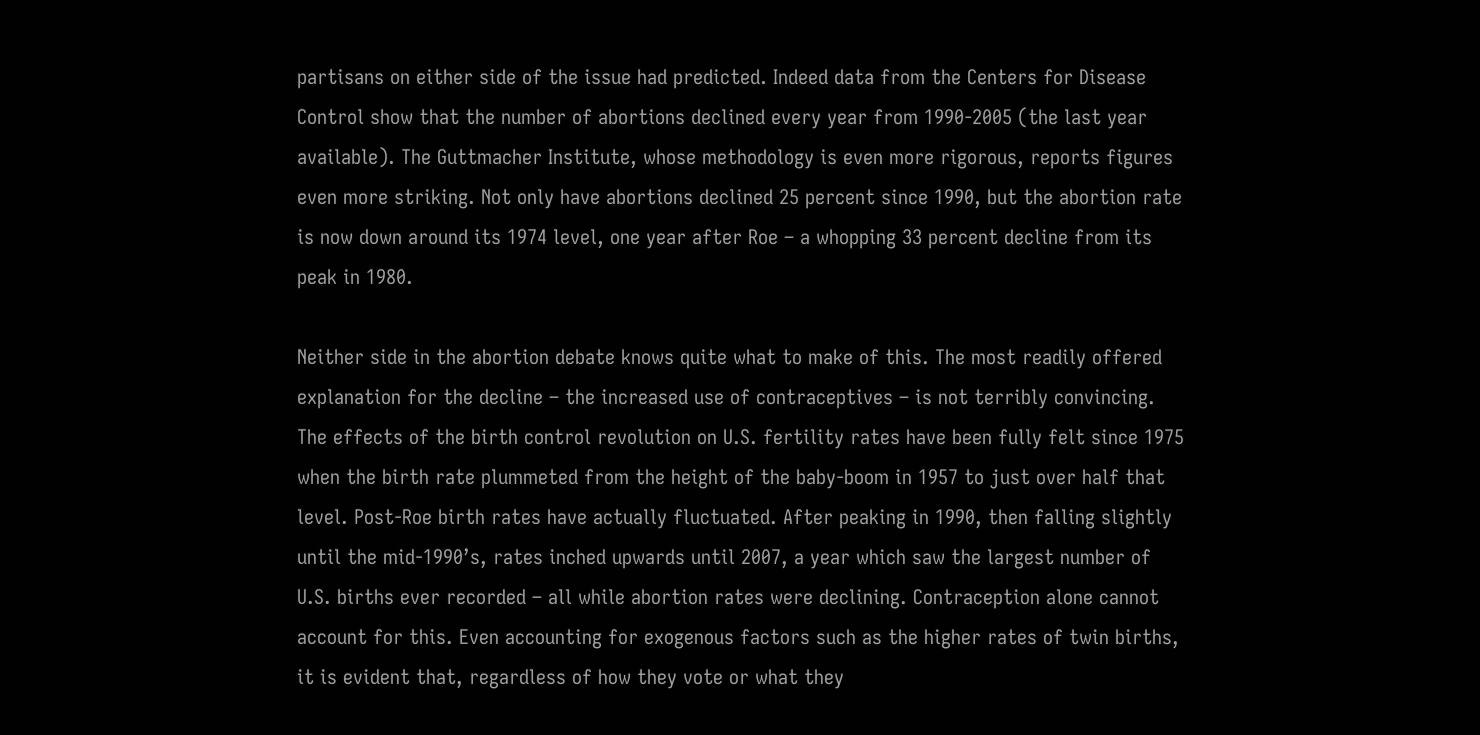partisans on either side of the issue had predicted. Indeed data from the Centers for Disease Control show that the number of abortions declined every year from 1990-2005 (the last year available). The Guttmacher Institute, whose methodology is even more rigorous, reports figures even more striking. Not only have abortions declined 25 percent since 1990, but the abortion rate is now down around its 1974 level, one year after Roe – a whopping 33 percent decline from its peak in 1980.

Neither side in the abortion debate knows quite what to make of this. The most readily offered explanation for the decline – the increased use of contraceptives – is not terribly convincing. The effects of the birth control revolution on U.S. fertility rates have been fully felt since 1975 when the birth rate plummeted from the height of the baby-boom in 1957 to just over half that level. Post-Roe birth rates have actually fluctuated. After peaking in 1990, then falling slightly until the mid-1990’s, rates inched upwards until 2007, a year which saw the largest number of U.S. births ever recorded – all while abortion rates were declining. Contraception alone cannot account for this. Even accounting for exogenous factors such as the higher rates of twin births, it is evident that, regardless of how they vote or what they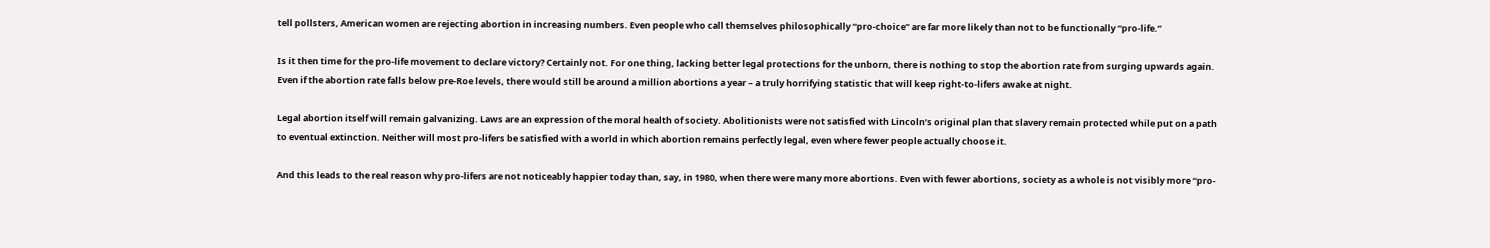tell pollsters, American women are rejecting abortion in increasing numbers. Even people who call themselves philosophically “pro-choice” are far more likely than not to be functionally “pro-life.”

Is it then time for the pro-life movement to declare victory? Certainly not. For one thing, lacking better legal protections for the unborn, there is nothing to stop the abortion rate from surging upwards again. Even if the abortion rate falls below pre-Roe levels, there would still be around a million abortions a year – a truly horrifying statistic that will keep right-to-lifers awake at night.

Legal abortion itself will remain galvanizing. Laws are an expression of the moral health of society. Abolitionists were not satisfied with Lincoln’s original plan that slavery remain protected while put on a path to eventual extinction. Neither will most pro-lifers be satisfied with a world in which abortion remains perfectly legal, even where fewer people actually choose it.

And this leads to the real reason why pro-lifers are not noticeably happier today than, say, in 1980, when there were many more abortions. Even with fewer abortions, society as a whole is not visibly more “pro-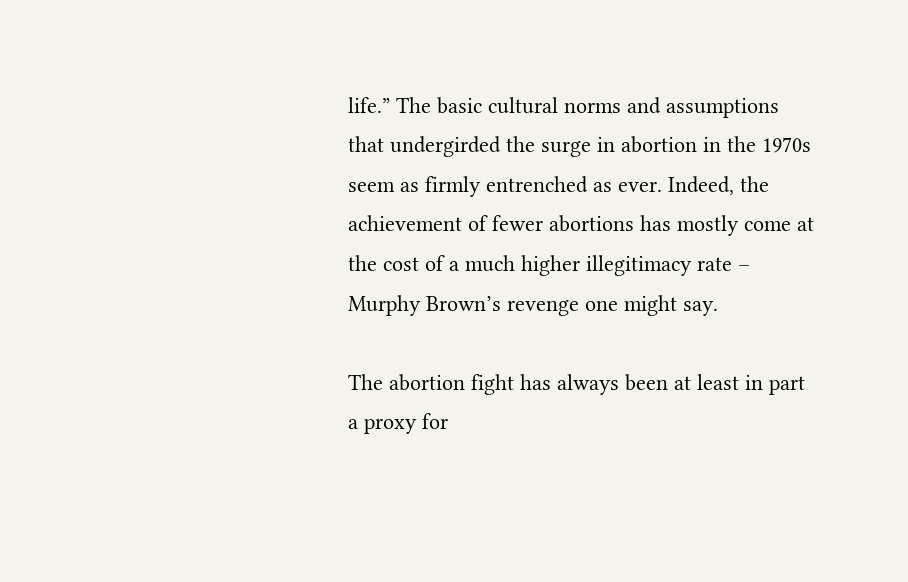life.” The basic cultural norms and assumptions that undergirded the surge in abortion in the 1970s seem as firmly entrenched as ever. Indeed, the achievement of fewer abortions has mostly come at the cost of a much higher illegitimacy rate – Murphy Brown’s revenge one might say.

The abortion fight has always been at least in part a proxy for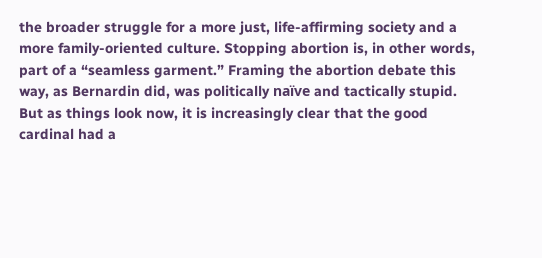the broader struggle for a more just, life-affirming society and a more family-oriented culture. Stopping abortion is, in other words, part of a “seamless garment.” Framing the abortion debate this way, as Bernardin did, was politically naïve and tactically stupid. But as things look now, it is increasingly clear that the good cardinal had a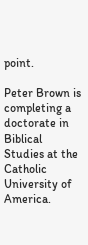point.

Peter Brown is completing a doctorate in Biblical Studies at the Catholic University of America.